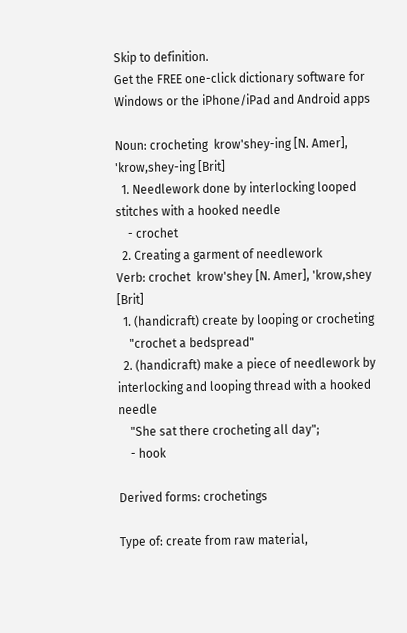Skip to definition.
Get the FREE one-click dictionary software for Windows or the iPhone/iPad and Android apps

Noun: crocheting  krow'shey-ing [N. Amer], 'krow,shey-ing [Brit]
  1. Needlework done by interlocking looped stitches with a hooked needle
    - crochet
  2. Creating a garment of needlework
Verb: crochet  krow'shey [N. Amer], 'krow,shey [Brit]
  1. (handicraft) create by looping or crocheting
    "crochet a bedspread"
  2. (handicraft) make a piece of needlework by interlocking and looping thread with a hooked needle
    "She sat there crocheting all day";
    - hook

Derived forms: crochetings

Type of: create from raw material,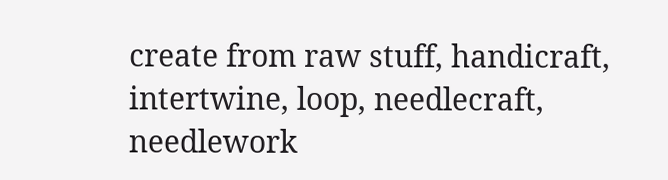create from raw stuff, handicraft, intertwine, loop, needlecraft, needlework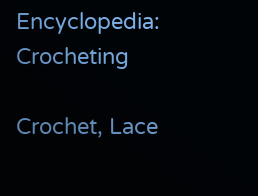Encyclopedia: Crocheting

Crochet, Lace